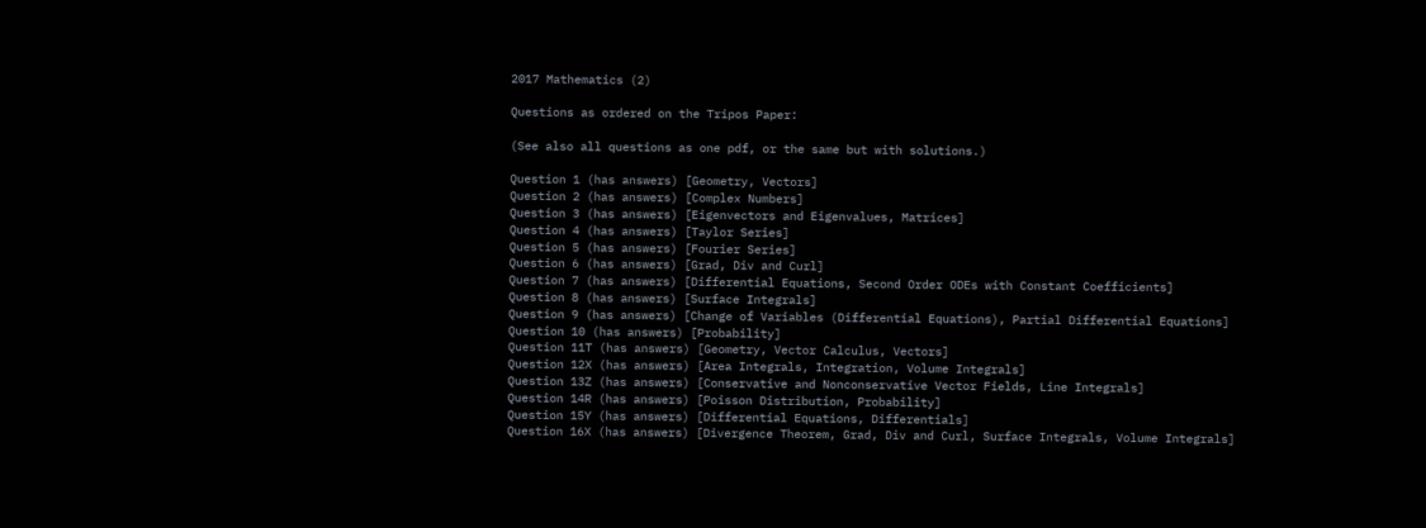2017 Mathematics (2)

Questions as ordered on the Tripos Paper:

(See also all questions as one pdf, or the same but with solutions.)

Question 1 (has answers) [Geometry, Vectors]
Question 2 (has answers) [Complex Numbers]
Question 3 (has answers) [Eigenvectors and Eigenvalues, Matrices]
Question 4 (has answers) [Taylor Series]
Question 5 (has answers) [Fourier Series]
Question 6 (has answers) [Grad, Div and Curl]
Question 7 (has answers) [Differential Equations, Second Order ODEs with Constant Coefficients]
Question 8 (has answers) [Surface Integrals]
Question 9 (has answers) [Change of Variables (Differential Equations), Partial Differential Equations]
Question 10 (has answers) [Probability]
Question 11T (has answers) [Geometry, Vector Calculus, Vectors]
Question 12X (has answers) [Area Integrals, Integration, Volume Integrals]
Question 13Z (has answers) [Conservative and Nonconservative Vector Fields, Line Integrals]
Question 14R (has answers) [Poisson Distribution, Probability]
Question 15Y (has answers) [Differential Equations, Differentials]
Question 16X (has answers) [Divergence Theorem, Grad, Div and Curl, Surface Integrals, Volume Integrals]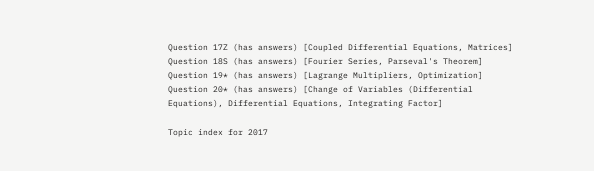Question 17Z (has answers) [Coupled Differential Equations, Matrices]
Question 18S (has answers) [Fourier Series, Parseval's Theorem]
Question 19* (has answers) [Lagrange Multipliers, Optimization]
Question 20* (has answers) [Change of Variables (Differential Equations), Differential Equations, Integrating Factor]

Topic index for 2017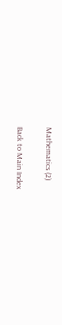Mathematics (2)

Back to Main Index